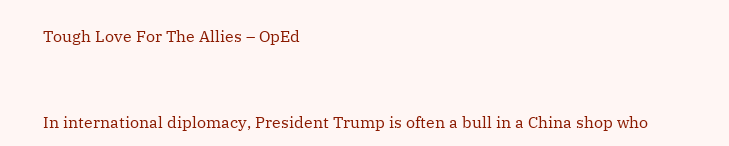Tough Love For The Allies – OpEd


In international diplomacy, President Trump is often a bull in a China shop who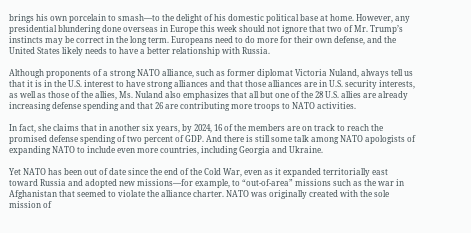brings his own porcelain to smash—to the delight of his domestic political base at home. However, any presidential blundering done overseas in Europe this week should not ignore that two of Mr. Trump’s instincts may be correct in the long term. Europeans need to do more for their own defense, and the United States likely needs to have a better relationship with Russia.

Although proponents of a strong NATO alliance, such as former diplomat Victoria Nuland, always tell us that it is in the U.S. interest to have strong alliances and that those alliances are in U.S. security interests, as well as those of the allies, Ms. Nuland also emphasizes that all but one of the 28 U.S. allies are already increasing defense spending and that 26 are contributing more troops to NATO activities.

In fact, she claims that in another six years, by 2024, 16 of the members are on track to reach the promised defense spending of two percent of GDP. And there is still some talk among NATO apologists of expanding NATO to include even more countries, including Georgia and Ukraine.

Yet NATO has been out of date since the end of the Cold War, even as it expanded territorially east toward Russia and adopted new missions—for example, to “out-of-area” missions such as the war in Afghanistan that seemed to violate the alliance charter. NATO was originally created with the sole mission of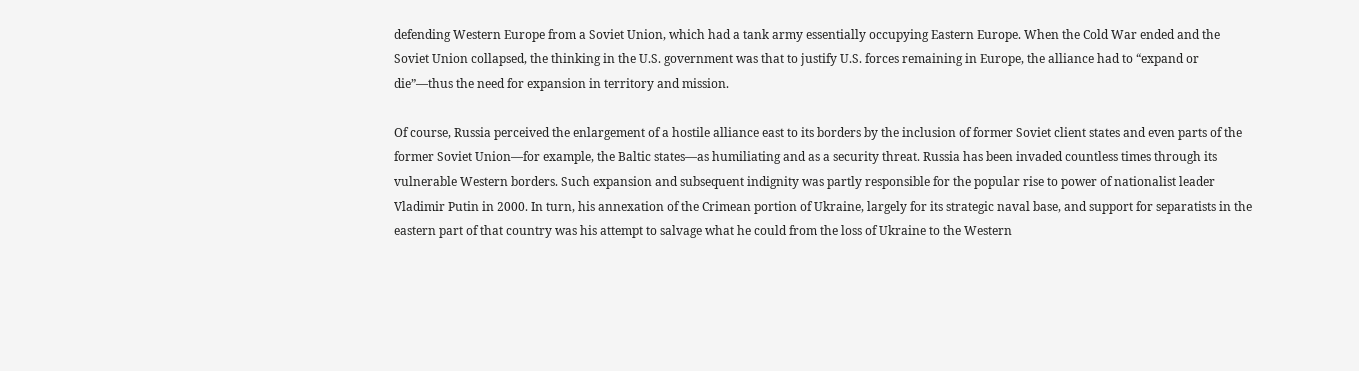defending Western Europe from a Soviet Union, which had a tank army essentially occupying Eastern Europe. When the Cold War ended and the Soviet Union collapsed, the thinking in the U.S. government was that to justify U.S. forces remaining in Europe, the alliance had to “expand or die”—thus the need for expansion in territory and mission.

Of course, Russia perceived the enlargement of a hostile alliance east to its borders by the inclusion of former Soviet client states and even parts of the former Soviet Union—for example, the Baltic states—as humiliating and as a security threat. Russia has been invaded countless times through its vulnerable Western borders. Such expansion and subsequent indignity was partly responsible for the popular rise to power of nationalist leader Vladimir Putin in 2000. In turn, his annexation of the Crimean portion of Ukraine, largely for its strategic naval base, and support for separatists in the eastern part of that country was his attempt to salvage what he could from the loss of Ukraine to the Western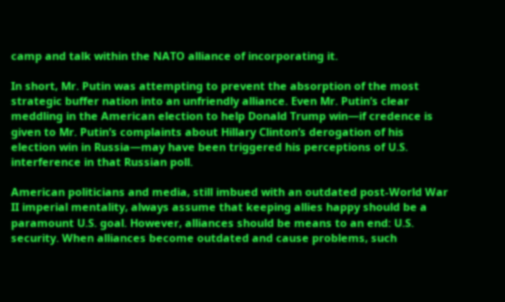camp and talk within the NATO alliance of incorporating it.

In short, Mr. Putin was attempting to prevent the absorption of the most strategic buffer nation into an unfriendly alliance. Even Mr. Putin’s clear meddling in the American election to help Donald Trump win—if credence is given to Mr. Putin’s complaints about Hillary Clinton’s derogation of his election win in Russia—may have been triggered his perceptions of U.S. interference in that Russian poll.

American politicians and media, still imbued with an outdated post-World War II imperial mentality, always assume that keeping allies happy should be a paramount U.S. goal. However, alliances should be means to an end: U.S. security. When alliances become outdated and cause problems, such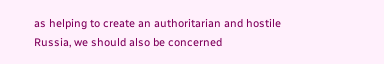as helping to create an authoritarian and hostile Russia, we should also be concerned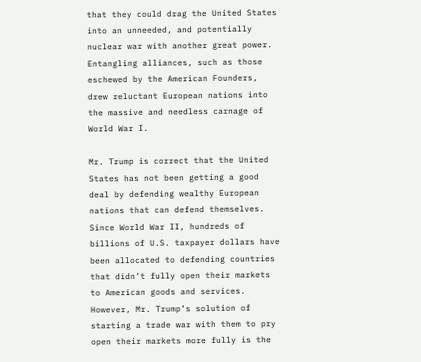that they could drag the United States into an unneeded, and potentially nuclear war with another great power. Entangling alliances, such as those eschewed by the American Founders, drew reluctant European nations into the massive and needless carnage of World War I.

Mr. Trump is correct that the United States has not been getting a good deal by defending wealthy European nations that can defend themselves. Since World War II, hundreds of billions of U.S. taxpayer dollars have been allocated to defending countries that didn’t fully open their markets to American goods and services. However, Mr. Trump’s solution of starting a trade war with them to pry open their markets more fully is the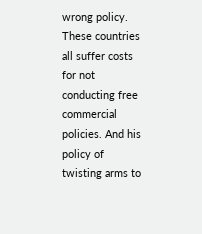wrong policy. These countries all suffer costs for not conducting free commercial policies. And his policy of twisting arms to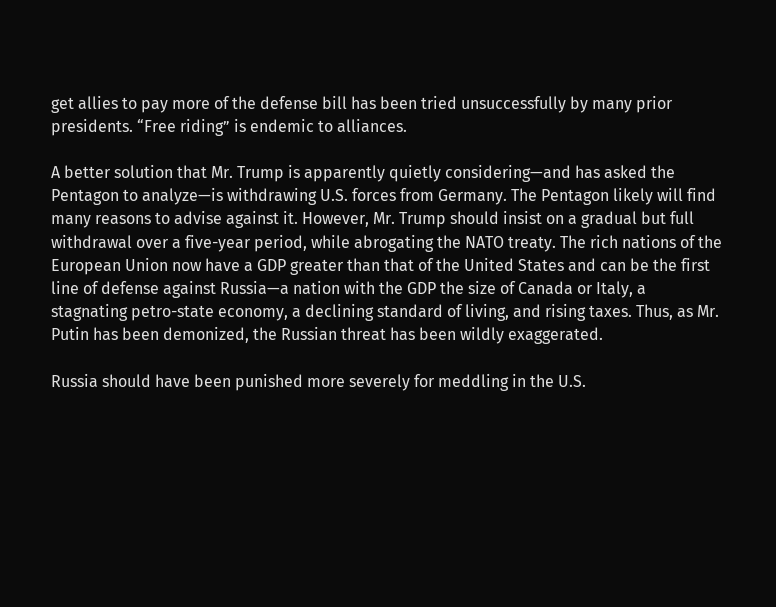get allies to pay more of the defense bill has been tried unsuccessfully by many prior presidents. “Free riding” is endemic to alliances.

A better solution that Mr. Trump is apparently quietly considering—and has asked the Pentagon to analyze—is withdrawing U.S. forces from Germany. The Pentagon likely will find many reasons to advise against it. However, Mr. Trump should insist on a gradual but full withdrawal over a five-year period, while abrogating the NATO treaty. The rich nations of the European Union now have a GDP greater than that of the United States and can be the first line of defense against Russia—a nation with the GDP the size of Canada or Italy, a stagnating petro-state economy, a declining standard of living, and rising taxes. Thus, as Mr. Putin has been demonized, the Russian threat has been wildly exaggerated.

Russia should have been punished more severely for meddling in the U.S.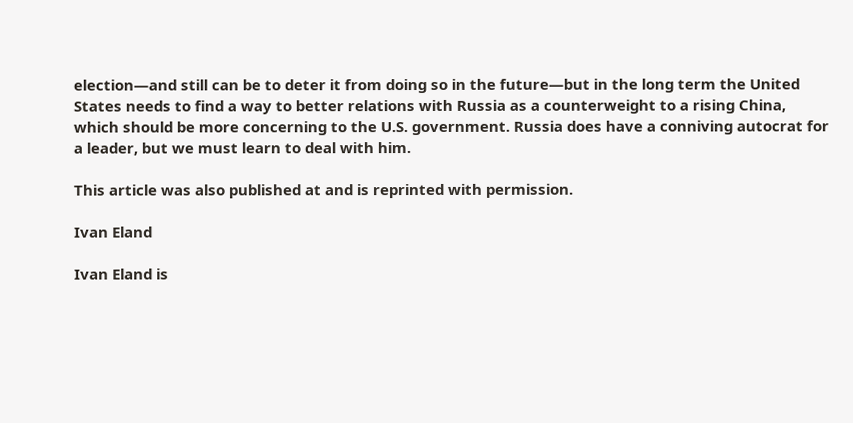election—and still can be to deter it from doing so in the future—but in the long term the United States needs to find a way to better relations with Russia as a counterweight to a rising China, which should be more concerning to the U.S. government. Russia does have a conniving autocrat for a leader, but we must learn to deal with him.

This article was also published at and is reprinted with permission.

Ivan Eland

Ivan Eland is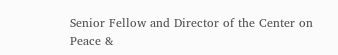Senior Fellow and Director of the Center on Peace &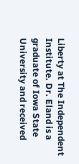Liberty at The Independent Institute. Dr. Eland is a graduate of Iowa State University and received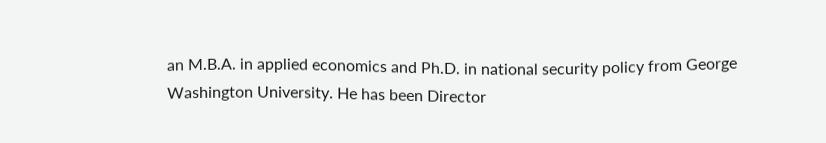an M.B.A. in applied economics and Ph.D. in national security policy from George Washington University. He has been Director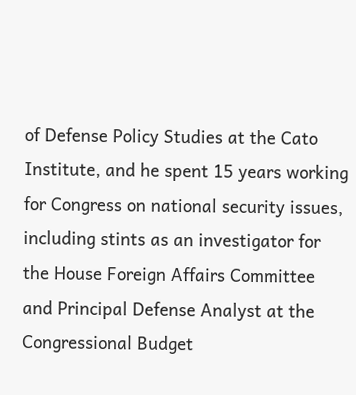of Defense Policy Studies at the Cato Institute, and he spent 15 years working for Congress on national security issues, including stints as an investigator for the House Foreign Affairs Committee and Principal Defense Analyst at the Congressional Budget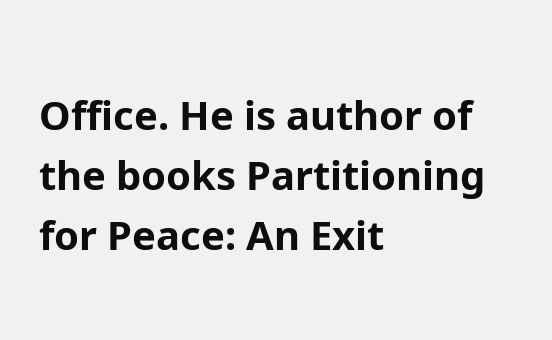Office. He is author of the books Partitioning for Peace: An Exit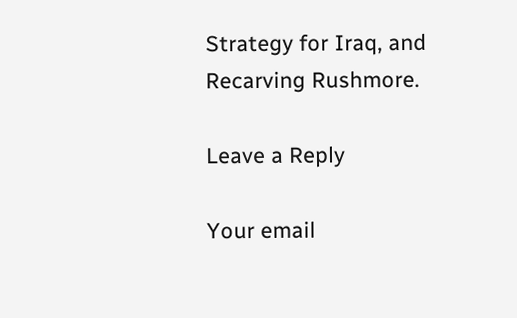Strategy for Iraq, and Recarving Rushmore.

Leave a Reply

Your email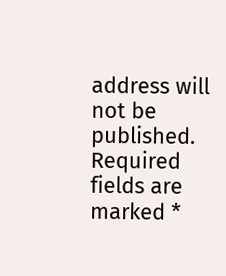address will not be published. Required fields are marked *